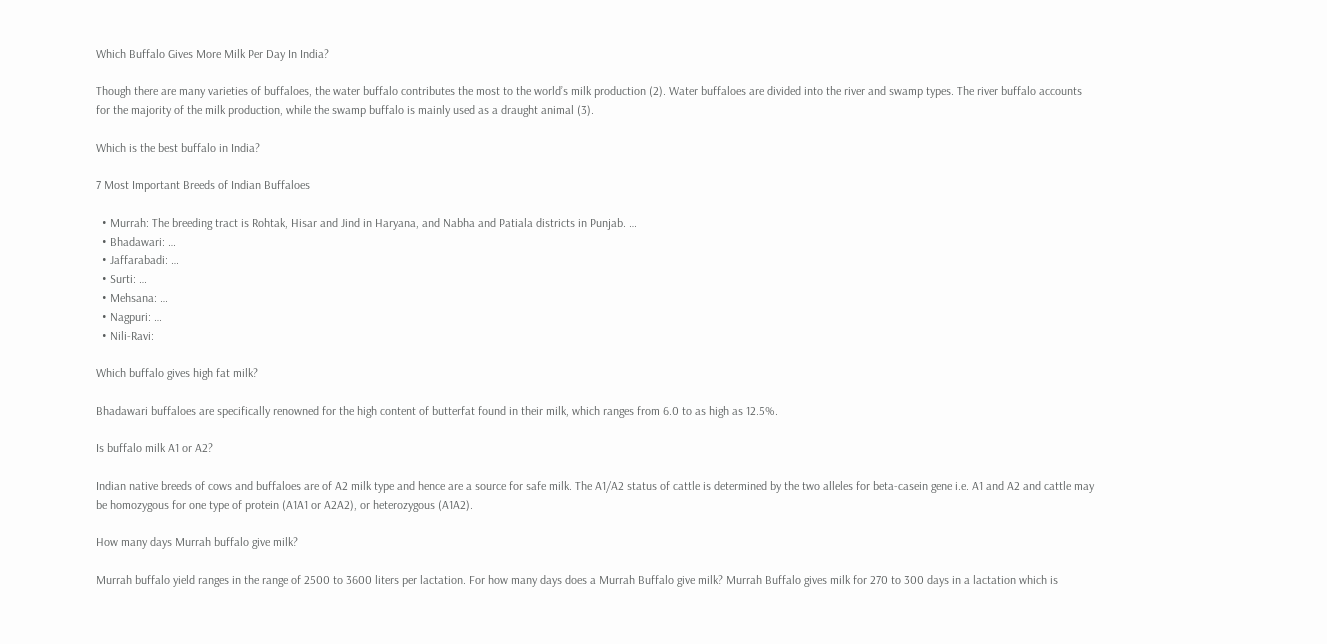Which Buffalo Gives More Milk Per Day In India?

Though there are many varieties of buffaloes, the water buffalo contributes the most to the world’s milk production (2). Water buffaloes are divided into the river and swamp types. The river buffalo accounts for the majority of the milk production, while the swamp buffalo is mainly used as a draught animal (3).

Which is the best buffalo in India?

7 Most Important Breeds of Indian Buffaloes

  • Murrah: The breeding tract is Rohtak, Hisar and Jind in Haryana, and Nabha and Patiala districts in Punjab. …
  • Bhadawari: …
  • Jaffarabadi: …
  • Surti: …
  • Mehsana: …
  • Nagpuri: …
  • Nili-Ravi:

Which buffalo gives high fat milk?

Bhadawari buffaloes are specifically renowned for the high content of butterfat found in their milk, which ranges from 6.0 to as high as 12.5%.

Is buffalo milk A1 or A2?

Indian native breeds of cows and buffaloes are of A2 milk type and hence are a source for safe milk. The A1/A2 status of cattle is determined by the two alleles for beta-casein gene i.e. A1 and A2 and cattle may be homozygous for one type of protein (A1A1 or A2A2), or heterozygous (A1A2).

How many days Murrah buffalo give milk?

Murrah buffalo yield ranges in the range of 2500 to 3600 liters per lactation. For how many days does a Murrah Buffalo give milk? Murrah Buffalo gives milk for 270 to 300 days in a lactation which is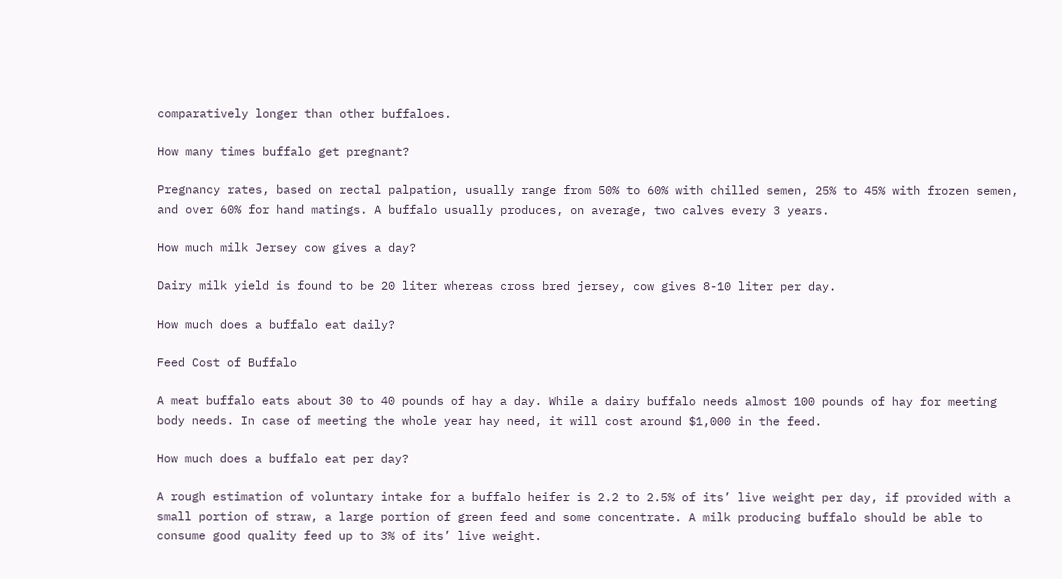comparatively longer than other buffaloes.

How many times buffalo get pregnant?

Pregnancy rates, based on rectal palpation, usually range from 50% to 60% with chilled semen, 25% to 45% with frozen semen, and over 60% for hand matings. A buffalo usually produces, on average, two calves every 3 years.

How much milk Jersey cow gives a day?

Dairy milk yield is found to be 20 liter whereas cross bred jersey, cow gives 8-10 liter per day.

How much does a buffalo eat daily?

Feed Cost of Buffalo

A meat buffalo eats about 30 to 40 pounds of hay a day. While a dairy buffalo needs almost 100 pounds of hay for meeting body needs. In case of meeting the whole year hay need, it will cost around $1,000 in the feed.

How much does a buffalo eat per day?

A rough estimation of voluntary intake for a buffalo heifer is 2.2 to 2.5% of its’ live weight per day, if provided with a small portion of straw, a large portion of green feed and some concentrate. A milk producing buffalo should be able to consume good quality feed up to 3% of its’ live weight.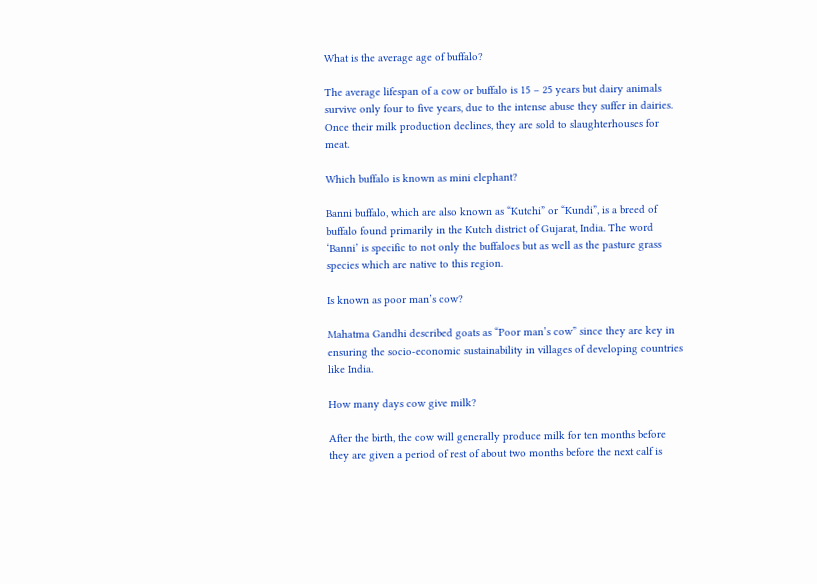What is the average age of buffalo?

The average lifespan of a cow or buffalo is 15 – 25 years but dairy animals survive only four to five years, due to the intense abuse they suffer in dairies. Once their milk production declines, they are sold to slaughterhouses for meat.

Which buffalo is known as mini elephant?

Banni buffalo, which are also known as “Kutchi” or “Kundi”, is a breed of buffalo found primarily in the Kutch district of Gujarat, India. The word ‘Banni’ is specific to not only the buffaloes but as well as the pasture grass species which are native to this region.

Is known as poor man’s cow?

Mahatma Gandhi described goats as “Poor man’s cow” since they are key in ensuring the socio-economic sustainability in villages of developing countries like India.

How many days cow give milk?

After the birth, the cow will generally produce milk for ten months before they are given a period of rest of about two months before the next calf is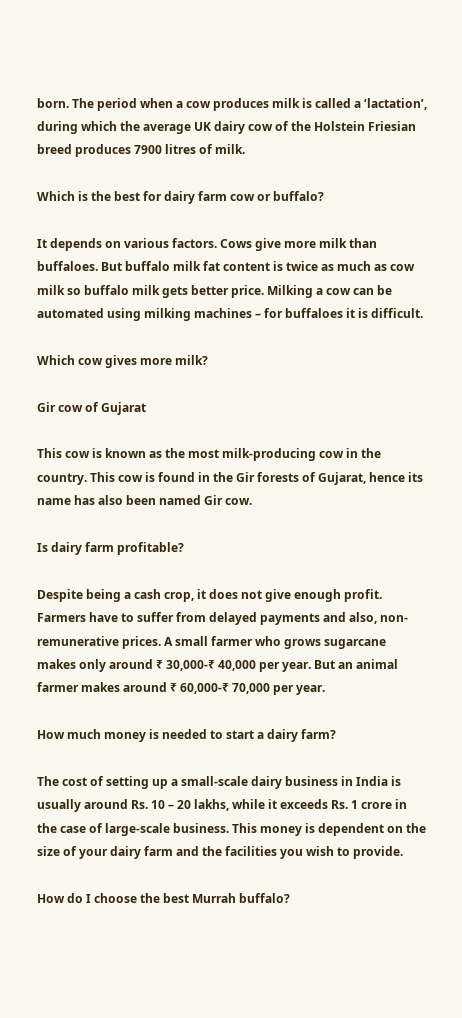born. The period when a cow produces milk is called a ‘lactation’, during which the average UK dairy cow of the Holstein Friesian breed produces 7900 litres of milk.

Which is the best for dairy farm cow or buffalo?

It depends on various factors. Cows give more milk than buffaloes. But buffalo milk fat content is twice as much as cow milk so buffalo milk gets better price. Milking a cow can be automated using milking machines – for buffaloes it is difficult.

Which cow gives more milk?

Gir cow of Gujarat

This cow is known as the most milk-producing cow in the country. This cow is found in the Gir forests of Gujarat, hence its name has also been named Gir cow.

Is dairy farm profitable?

Despite being a cash crop, it does not give enough profit. Farmers have to suffer from delayed payments and also, non-remunerative prices. A small farmer who grows sugarcane makes only around ₹ 30,000-₹ 40,000 per year. But an animal farmer makes around ₹ 60,000-₹ 70,000 per year.

How much money is needed to start a dairy farm?

The cost of setting up a small-scale dairy business in India is usually around Rs. 10 – 20 lakhs, while it exceeds Rs. 1 crore in the case of large-scale business. This money is dependent on the size of your dairy farm and the facilities you wish to provide.

How do I choose the best Murrah buffalo?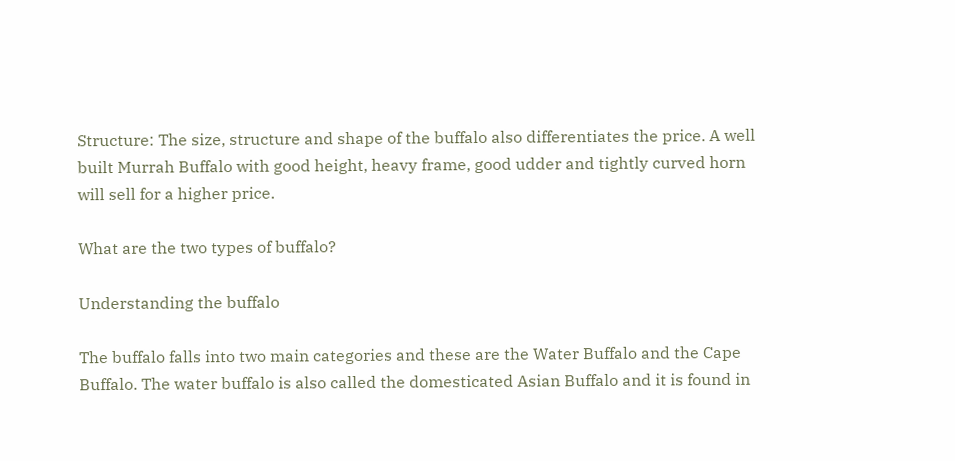Structure: The size, structure and shape of the buffalo also differentiates the price. A well built Murrah Buffalo with good height, heavy frame, good udder and tightly curved horn will sell for a higher price.

What are the two types of buffalo?

Understanding the buffalo

The buffalo falls into two main categories and these are the Water Buffalo and the Cape Buffalo. The water buffalo is also called the domesticated Asian Buffalo and it is found in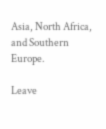Asia, North Africa, and Southern Europe.

Leave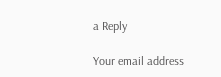a Reply

Your email address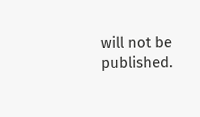will not be published.